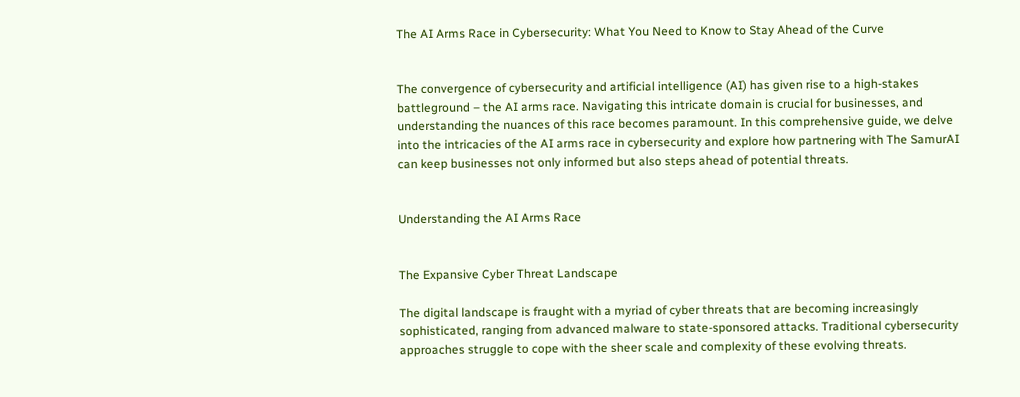The AI Arms Race in Cybersecurity: What You Need to Know to Stay Ahead of the Curve


The convergence of cybersecurity and artificial intelligence (AI) has given rise to a high-stakes battleground – the AI arms race. Navigating this intricate domain is crucial for businesses, and understanding the nuances of this race becomes paramount. In this comprehensive guide, we delve into the intricacies of the AI arms race in cybersecurity and explore how partnering with The SamurAI can keep businesses not only informed but also steps ahead of potential threats.


Understanding the AI Arms Race


The Expansive Cyber Threat Landscape

The digital landscape is fraught with a myriad of cyber threats that are becoming increasingly sophisticated, ranging from advanced malware to state-sponsored attacks. Traditional cybersecurity approaches struggle to cope with the sheer scale and complexity of these evolving threats.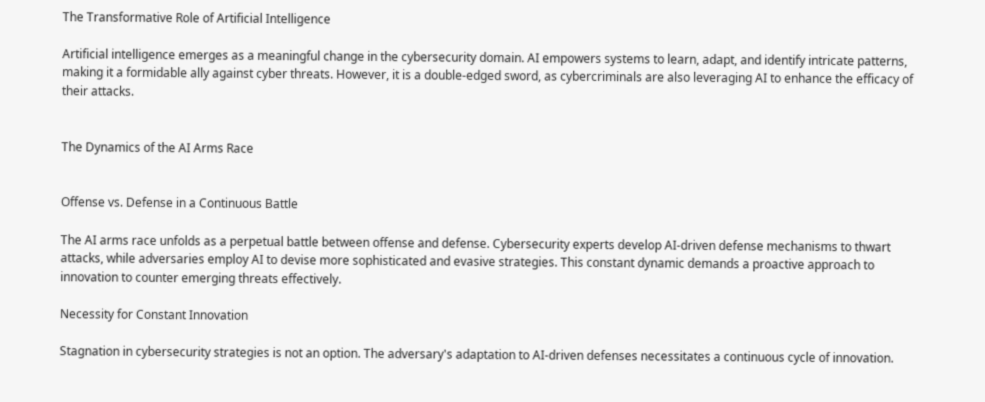The Transformative Role of Artificial Intelligence

Artificial intelligence emerges as a meaningful change in the cybersecurity domain. AI empowers systems to learn, adapt, and identify intricate patterns, making it a formidable ally against cyber threats. However, it is a double-edged sword, as cybercriminals are also leveraging AI to enhance the efficacy of their attacks.


The Dynamics of the AI Arms Race


Offense vs. Defense in a Continuous Battle

The AI arms race unfolds as a perpetual battle between offense and defense. Cybersecurity experts develop AI-driven defense mechanisms to thwart attacks, while adversaries employ AI to devise more sophisticated and evasive strategies. This constant dynamic demands a proactive approach to innovation to counter emerging threats effectively.

Necessity for Constant Innovation

Stagnation in cybersecurity strategies is not an option. The adversary's adaptation to AI-driven defenses necessitates a continuous cycle of innovation.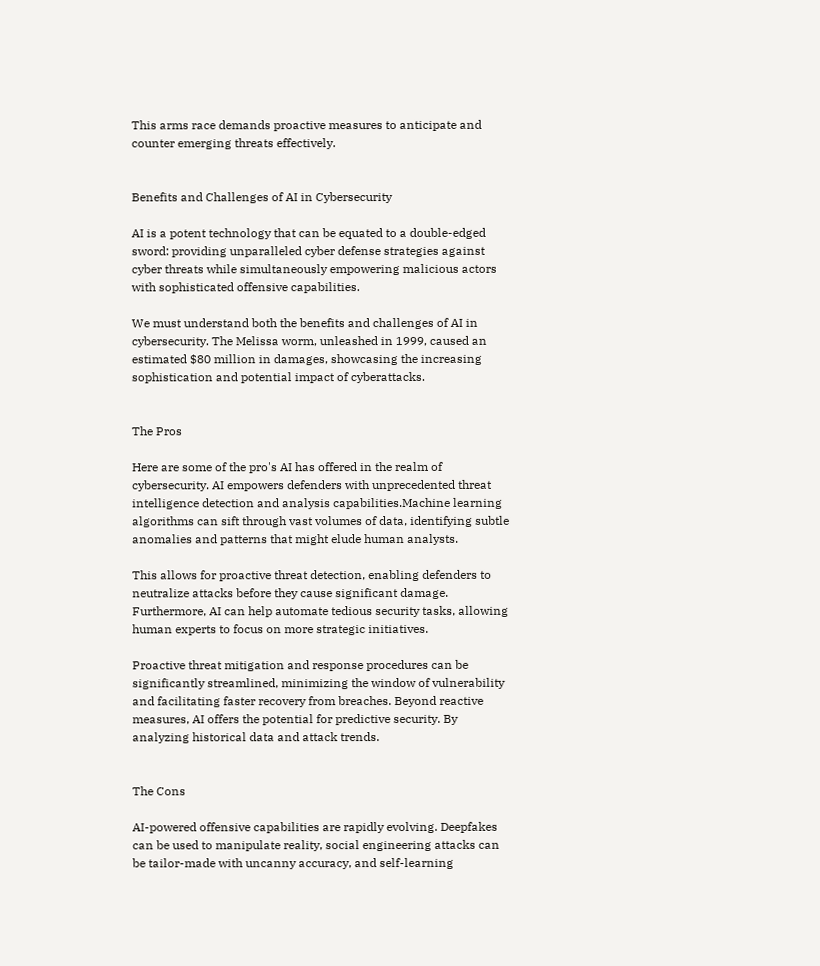This arms race demands proactive measures to anticipate and counter emerging threats effectively.


Benefits and Challenges of AI in Cybersecurity

AI is a potent technology that can be equated to a double-edged sword: providing unparalleled cyber defense strategies against cyber threats while simultaneously empowering malicious actors with sophisticated offensive capabilities.

We must understand both the benefits and challenges of AI in cybersecurity. The Melissa worm, unleashed in 1999, caused an estimated $80 million in damages, showcasing the increasing sophistication and potential impact of cyberattacks.


The Pros

Here are some of the pro's AI has offered in the realm of cybersecurity. AI empowers defenders with unprecedented threat intelligence detection and analysis capabilities.Machine learning algorithms can sift through vast volumes of data, identifying subtle anomalies and patterns that might elude human analysts.

This allows for proactive threat detection, enabling defenders to neutralize attacks before they cause significant damage. Furthermore, AI can help automate tedious security tasks, allowing human experts to focus on more strategic initiatives.

Proactive threat mitigation and response procedures can be significantly streamlined, minimizing the window of vulnerability and facilitating faster recovery from breaches. Beyond reactive measures, AI offers the potential for predictive security. By analyzing historical data and attack trends.


The Cons

AI-powered offensive capabilities are rapidly evolving. Deepfakes can be used to manipulate reality, social engineering attacks can be tailor-made with uncanny accuracy, and self-learning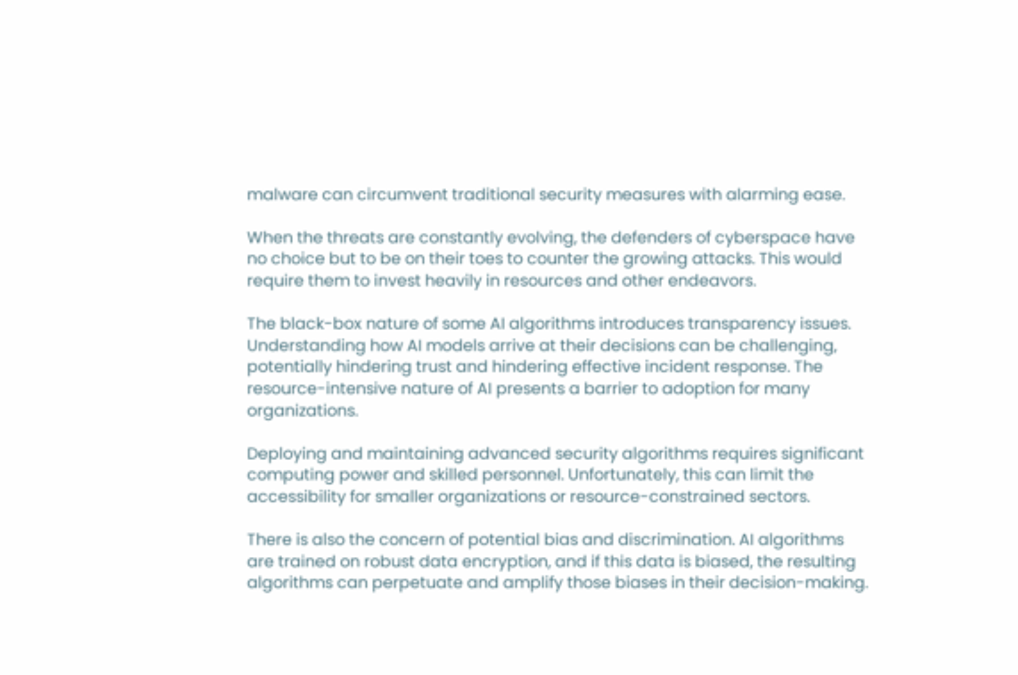malware can circumvent traditional security measures with alarming ease.

When the threats are constantly evolving, the defenders of cyberspace have no choice but to be on their toes to counter the growing attacks. This would require them to invest heavily in resources and other endeavors.

The black-box nature of some AI algorithms introduces transparency issues. Understanding how AI models arrive at their decisions can be challenging, potentially hindering trust and hindering effective incident response. The resource-intensive nature of AI presents a barrier to adoption for many organizations.

Deploying and maintaining advanced security algorithms requires significant computing power and skilled personnel. Unfortunately, this can limit the accessibility for smaller organizations or resource-constrained sectors.

There is also the concern of potential bias and discrimination. AI algorithms are trained on robust data encryption, and if this data is biased, the resulting algorithms can perpetuate and amplify those biases in their decision-making.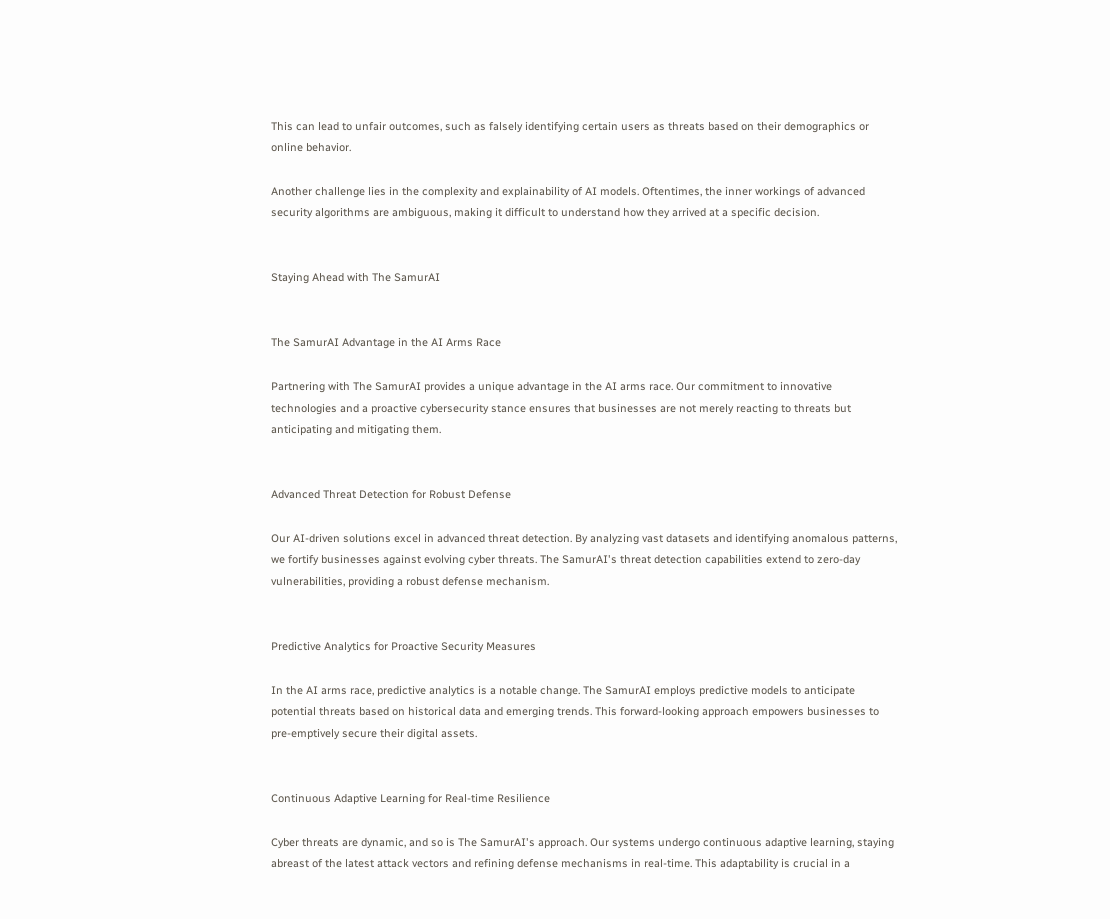This can lead to unfair outcomes, such as falsely identifying certain users as threats based on their demographics or online behavior.

Another challenge lies in the complexity and explainability of AI models. Oftentimes, the inner workings of advanced security algorithms are ambiguous, making it difficult to understand how they arrived at a specific decision.


Staying Ahead with The SamurAI


The SamurAI Advantage in the AI Arms Race

Partnering with The SamurAI provides a unique advantage in the AI arms race. Our commitment to innovative technologies and a proactive cybersecurity stance ensures that businesses are not merely reacting to threats but anticipating and mitigating them.


Advanced Threat Detection for Robust Defense

Our AI-driven solutions excel in advanced threat detection. By analyzing vast datasets and identifying anomalous patterns, we fortify businesses against evolving cyber threats. The SamurAI's threat detection capabilities extend to zero-day vulnerabilities, providing a robust defense mechanism.


Predictive Analytics for Proactive Security Measures

In the AI arms race, predictive analytics is a notable change. The SamurAI employs predictive models to anticipate potential threats based on historical data and emerging trends. This forward-looking approach empowers businesses to pre-emptively secure their digital assets.


Continuous Adaptive Learning for Real-time Resilience

Cyber threats are dynamic, and so is The SamurAI's approach. Our systems undergo continuous adaptive learning, staying abreast of the latest attack vectors and refining defense mechanisms in real-time. This adaptability is crucial in a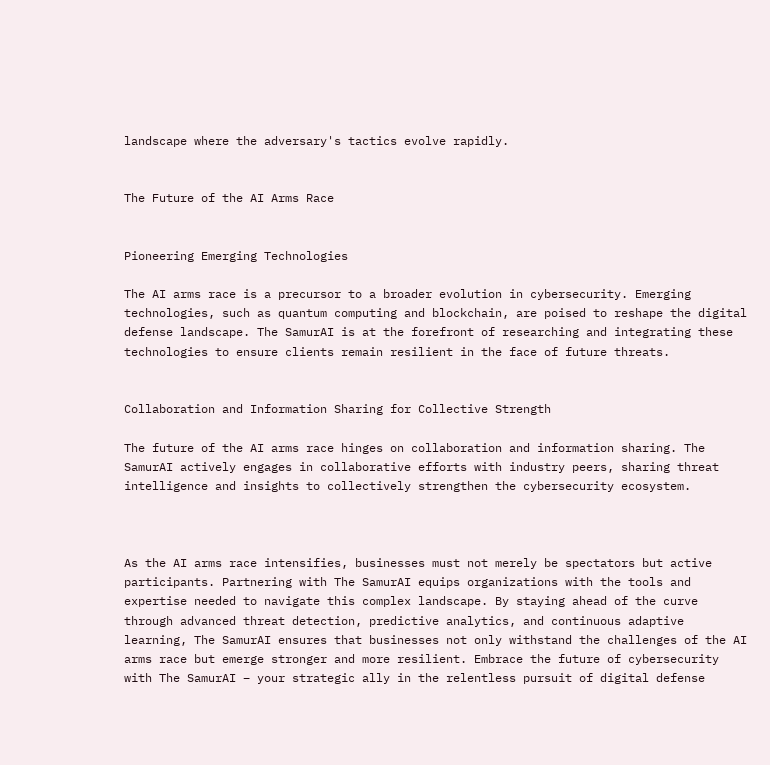landscape where the adversary's tactics evolve rapidly.


The Future of the AI Arms Race


Pioneering Emerging Technologies

The AI arms race is a precursor to a broader evolution in cybersecurity. Emerging technologies, such as quantum computing and blockchain, are poised to reshape the digital defense landscape. The SamurAI is at the forefront of researching and integrating these technologies to ensure clients remain resilient in the face of future threats.


Collaboration and Information Sharing for Collective Strength

The future of the AI arms race hinges on collaboration and information sharing. The SamurAI actively engages in collaborative efforts with industry peers, sharing threat intelligence and insights to collectively strengthen the cybersecurity ecosystem.



As the AI arms race intensifies, businesses must not merely be spectators but active participants. Partnering with The SamurAI equips organizations with the tools and expertise needed to navigate this complex landscape. By staying ahead of the curve through advanced threat detection, predictive analytics, and continuous adaptive learning, The SamurAI ensures that businesses not only withstand the challenges of the AI arms race but emerge stronger and more resilient. Embrace the future of cybersecurity with The SamurAI – your strategic ally in the relentless pursuit of digital defense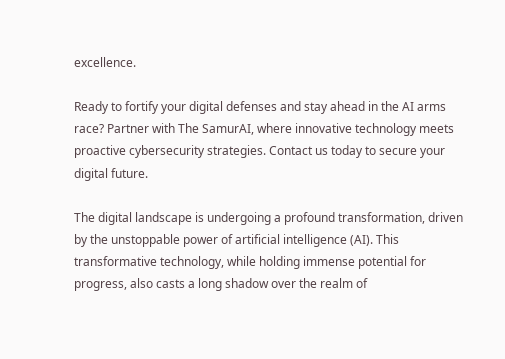excellence.

Ready to fortify your digital defenses and stay ahead in the AI arms race? Partner with The SamurAI, where innovative technology meets proactive cybersecurity strategies. Contact us today to secure your digital future.

The digital landscape is undergoing a profound transformation, driven by the unstoppable power of artificial intelligence (AI). This transformative technology, while holding immense potential for progress, also casts a long shadow over the realm of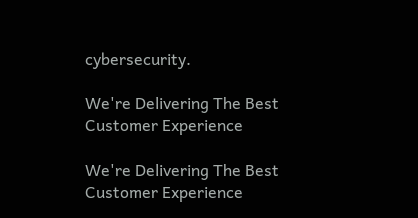cybersecurity.

We're Delivering The Best Customer Experience

We're Delivering The Best Customer Experience